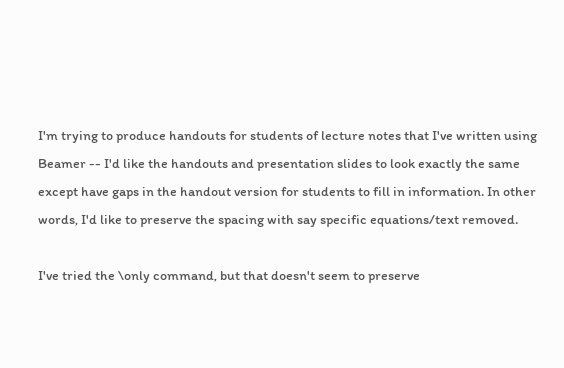I'm trying to produce handouts for students of lecture notes that I've written using Beamer -- I'd like the handouts and presentation slides to look exactly the same except have gaps in the handout version for students to fill in information. In other words, I'd like to preserve the spacing with say specific equations/text removed.

I've tried the \only command, but that doesn't seem to preserve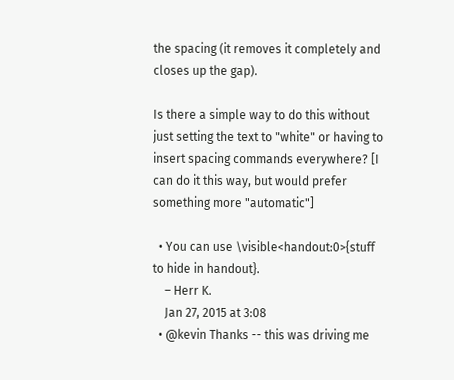the spacing (it removes it completely and closes up the gap).

Is there a simple way to do this without just setting the text to "white" or having to insert spacing commands everywhere? [I can do it this way, but would prefer something more "automatic"]

  • You can use \visible<handout:0>{stuff to hide in handout}.
    – Herr K.
    Jan 27, 2015 at 3:08
  • @kevin Thanks -- this was driving me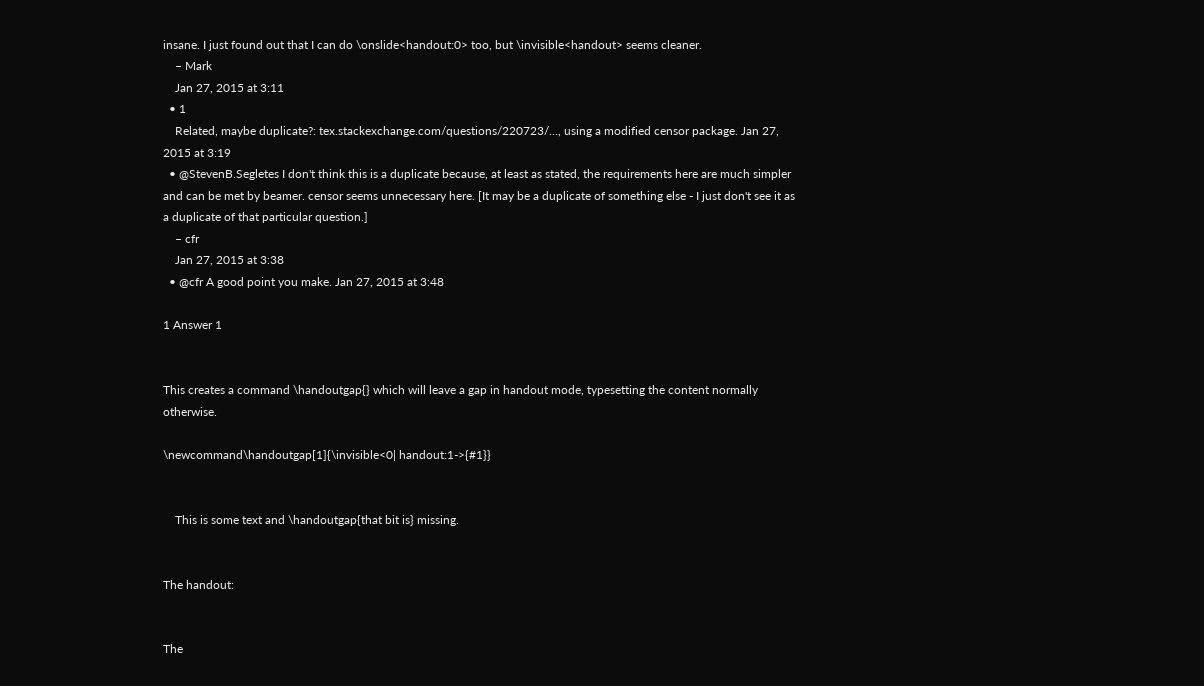insane. I just found out that I can do \onslide<handout:0> too, but \invisible<handout> seems cleaner.
    – Mark
    Jan 27, 2015 at 3:11
  • 1
    Related, maybe duplicate?: tex.stackexchange.com/questions/220723/…, using a modified censor package. Jan 27, 2015 at 3:19
  • @StevenB.Segletes I don't think this is a duplicate because, at least as stated, the requirements here are much simpler and can be met by beamer. censor seems unnecessary here. [It may be a duplicate of something else - I just don't see it as a duplicate of that particular question.]
    – cfr
    Jan 27, 2015 at 3:38
  • @cfr A good point you make. Jan 27, 2015 at 3:48

1 Answer 1


This creates a command \handoutgap{} which will leave a gap in handout mode, typesetting the content normally otherwise.

\newcommand\handoutgap[1]{\invisible<0| handout:1->{#1}}


    This is some text and \handoutgap{that bit is} missing.


The handout:


The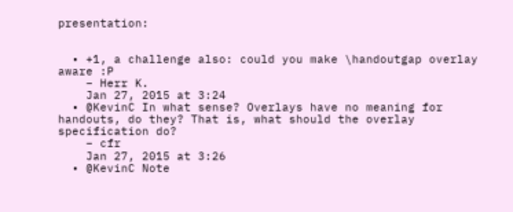presentation:


  • +1, a challenge also: could you make \handoutgap overlay aware :P
    – Herr K.
    Jan 27, 2015 at 3:24
  • @KevinC In what sense? Overlays have no meaning for handouts, do they? That is, what should the overlay specification do?
    – cfr
    Jan 27, 2015 at 3:26
  • @KevinC Note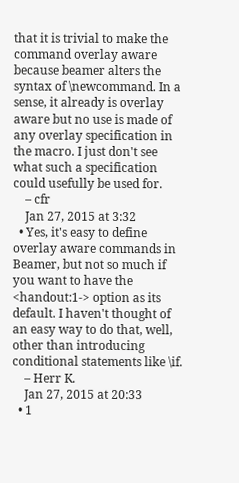that it is trivial to make the command overlay aware because beamer alters the syntax of \newcommand. In a sense, it already is overlay aware but no use is made of any overlay specification in the macro. I just don't see what such a specification could usefully be used for.
    – cfr
    Jan 27, 2015 at 3:32
  • Yes, it's easy to define overlay aware commands in Beamer, but not so much if you want to have the <handout:1-> option as its default. I haven't thought of an easy way to do that, well, other than introducing conditional statements like \if.
    – Herr K.
    Jan 27, 2015 at 20:33
  • 1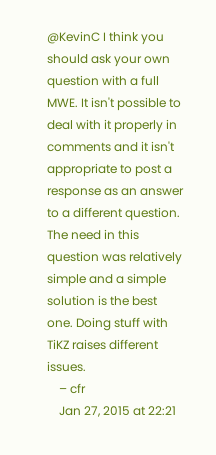@KevinC I think you should ask your own question with a full MWE. It isn't possible to deal with it properly in comments and it isn't appropriate to post a response as an answer to a different question. The need in this question was relatively simple and a simple solution is the best one. Doing stuff with TiKZ raises different issues.
    – cfr
    Jan 27, 2015 at 22:21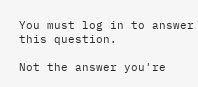You must log in to answer this question.

Not the answer you're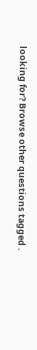looking for? Browse other questions tagged .